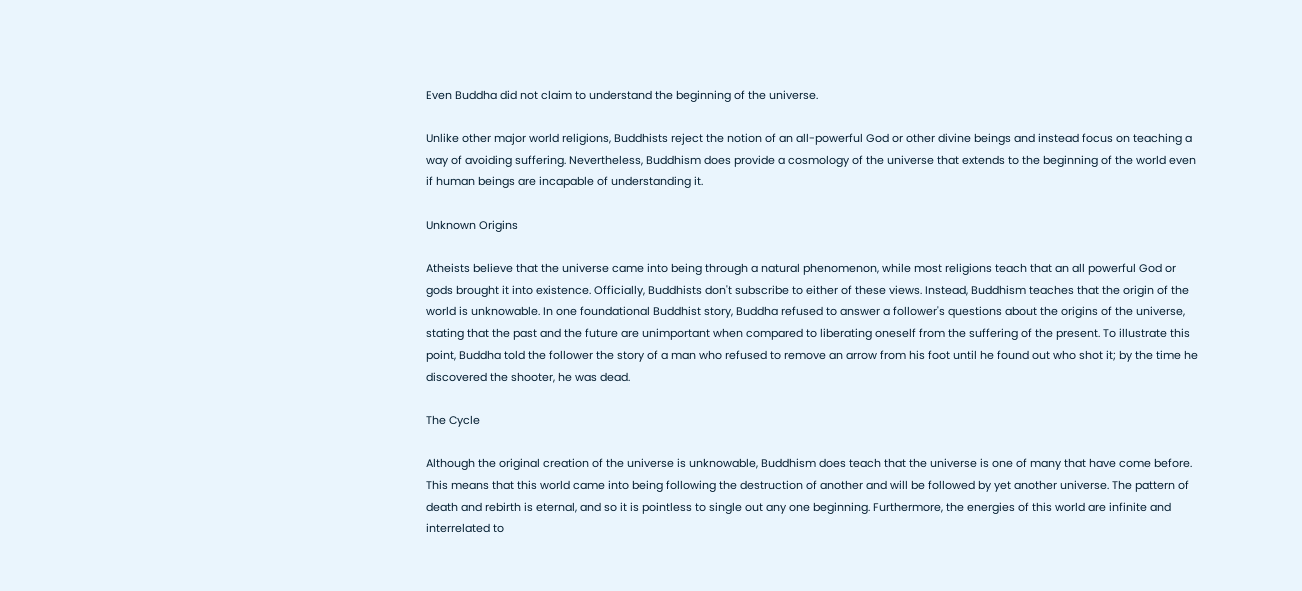Even Buddha did not claim to understand the beginning of the universe.

Unlike other major world religions, Buddhists reject the notion of an all-powerful God or other divine beings and instead focus on teaching a way of avoiding suffering. Nevertheless, Buddhism does provide a cosmology of the universe that extends to the beginning of the world even if human beings are incapable of understanding it.

Unknown Origins

Atheists believe that the universe came into being through a natural phenomenon, while most religions teach that an all powerful God or gods brought it into existence. Officially, Buddhists don't subscribe to either of these views. Instead, Buddhism teaches that the origin of the world is unknowable. In one foundational Buddhist story, Buddha refused to answer a follower's questions about the origins of the universe, stating that the past and the future are unimportant when compared to liberating oneself from the suffering of the present. To illustrate this point, Buddha told the follower the story of a man who refused to remove an arrow from his foot until he found out who shot it; by the time he discovered the shooter, he was dead.

The Cycle

Although the original creation of the universe is unknowable, Buddhism does teach that the universe is one of many that have come before. This means that this world came into being following the destruction of another and will be followed by yet another universe. The pattern of death and rebirth is eternal, and so it is pointless to single out any one beginning. Furthermore, the energies of this world are infinite and interrelated to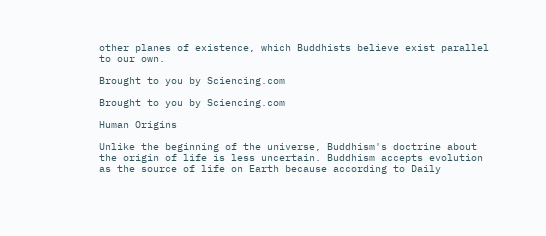other planes of existence, which Buddhists believe exist parallel to our own.

Brought to you by Sciencing.com

Brought to you by Sciencing.com

Human Origins

Unlike the beginning of the universe, Buddhism's doctrine about the origin of life is less uncertain. Buddhism accepts evolution as the source of life on Earth because according to Daily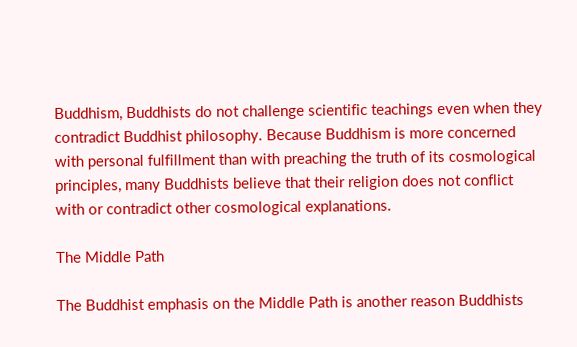Buddhism, Buddhists do not challenge scientific teachings even when they contradict Buddhist philosophy. Because Buddhism is more concerned with personal fulfillment than with preaching the truth of its cosmological principles, many Buddhists believe that their religion does not conflict with or contradict other cosmological explanations.

The Middle Path

The Buddhist emphasis on the Middle Path is another reason Buddhists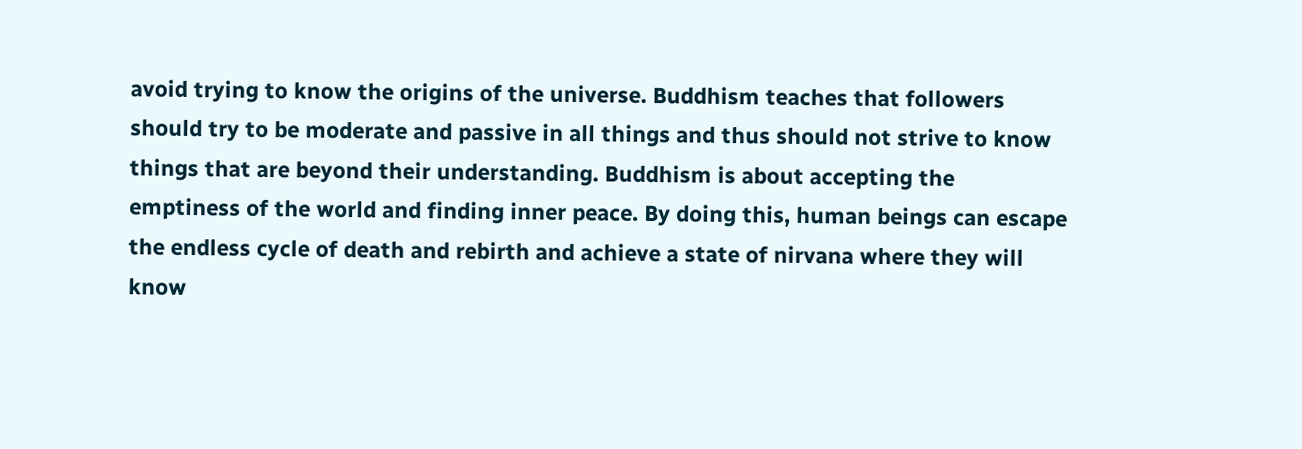avoid trying to know the origins of the universe. Buddhism teaches that followers should try to be moderate and passive in all things and thus should not strive to know things that are beyond their understanding. Buddhism is about accepting the emptiness of the world and finding inner peace. By doing this, human beings can escape the endless cycle of death and rebirth and achieve a state of nirvana where they will know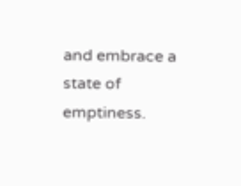and embrace a state of emptiness.